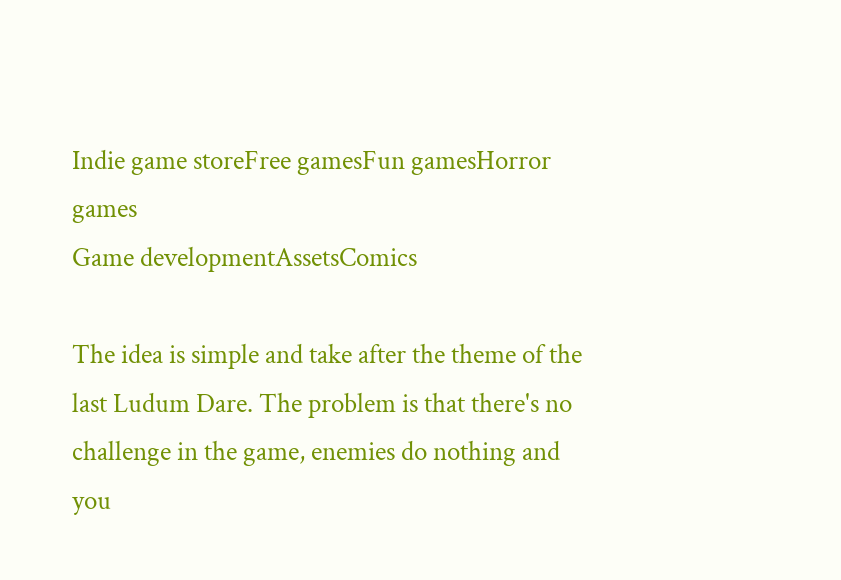Indie game storeFree gamesFun gamesHorror games
Game developmentAssetsComics

The idea is simple and take after the theme of the last Ludum Dare. The problem is that there's no challenge in the game, enemies do nothing and you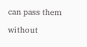can pass them without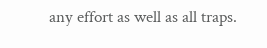any effort as well as all traps.